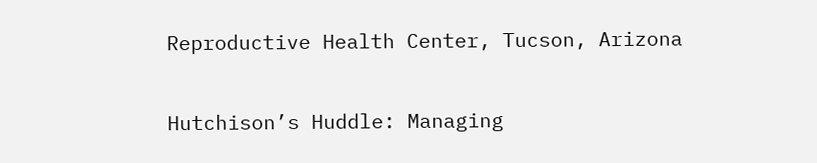Reproductive Health Center, Tucson, Arizona

Hutchison’s Huddle: Managing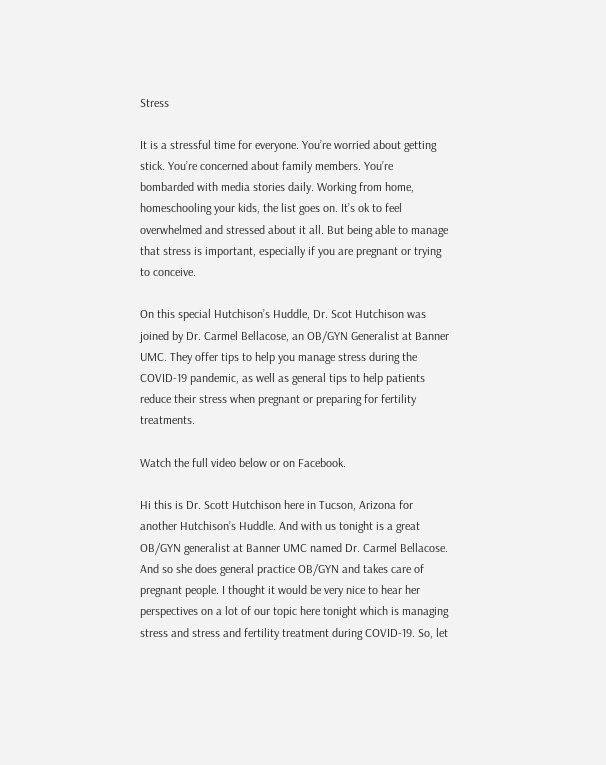Stress

It is a stressful time for everyone. You’re worried about getting stick. You’re concerned about family members. You’re bombarded with media stories daily. Working from home, homeschooling your kids, the list goes on. It’s ok to feel overwhelmed and stressed about it all. But being able to manage that stress is important, especially if you are pregnant or trying to conceive.

On this special Hutchison’s Huddle, Dr. Scot Hutchison was joined by Dr. Carmel Bellacose, an OB/GYN Generalist at Banner UMC. They offer tips to help you manage stress during the COVID-19 pandemic, as well as general tips to help patients reduce their stress when pregnant or preparing for fertility treatments.

Watch the full video below or on Facebook.

Hi this is Dr. Scott Hutchison here in Tucson, Arizona for another Hutchison’s Huddle. And with us tonight is a great OB/GYN generalist at Banner UMC named Dr. Carmel Bellacose. And so she does general practice OB/GYN and takes care of pregnant people. I thought it would be very nice to hear her perspectives on a lot of our topic here tonight which is managing stress and stress and fertility treatment during COVID-19. So, let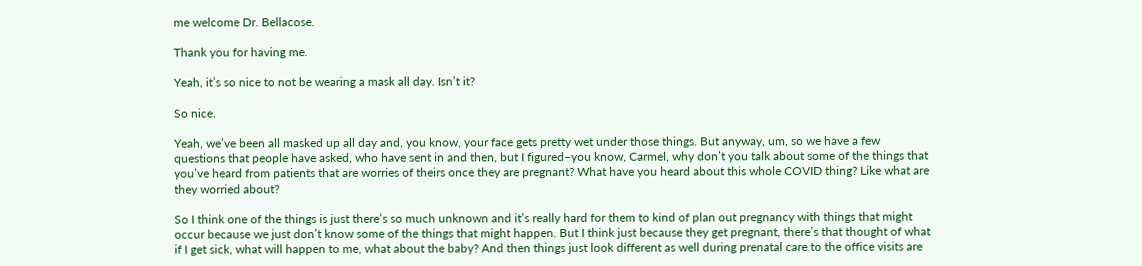me welcome Dr. Bellacose.

Thank you for having me.

Yeah, it’s so nice to not be wearing a mask all day. Isn’t it?

So nice.

Yeah, we’ve been all masked up all day and, you know, your face gets pretty wet under those things. But anyway, um, so we have a few questions that people have asked, who have sent in and then, but I figured–you know, Carmel, why don’t you talk about some of the things that you’ve heard from patients that are worries of theirs once they are pregnant? What have you heard about this whole COVID thing? Like what are they worried about?

So I think one of the things is just there’s so much unknown and it’s really hard for them to kind of plan out pregnancy with things that might occur because we just don’t know some of the things that might happen. But I think just because they get pregnant, there’s that thought of what if I get sick, what will happen to me, what about the baby? And then things just look different as well during prenatal care to the office visits are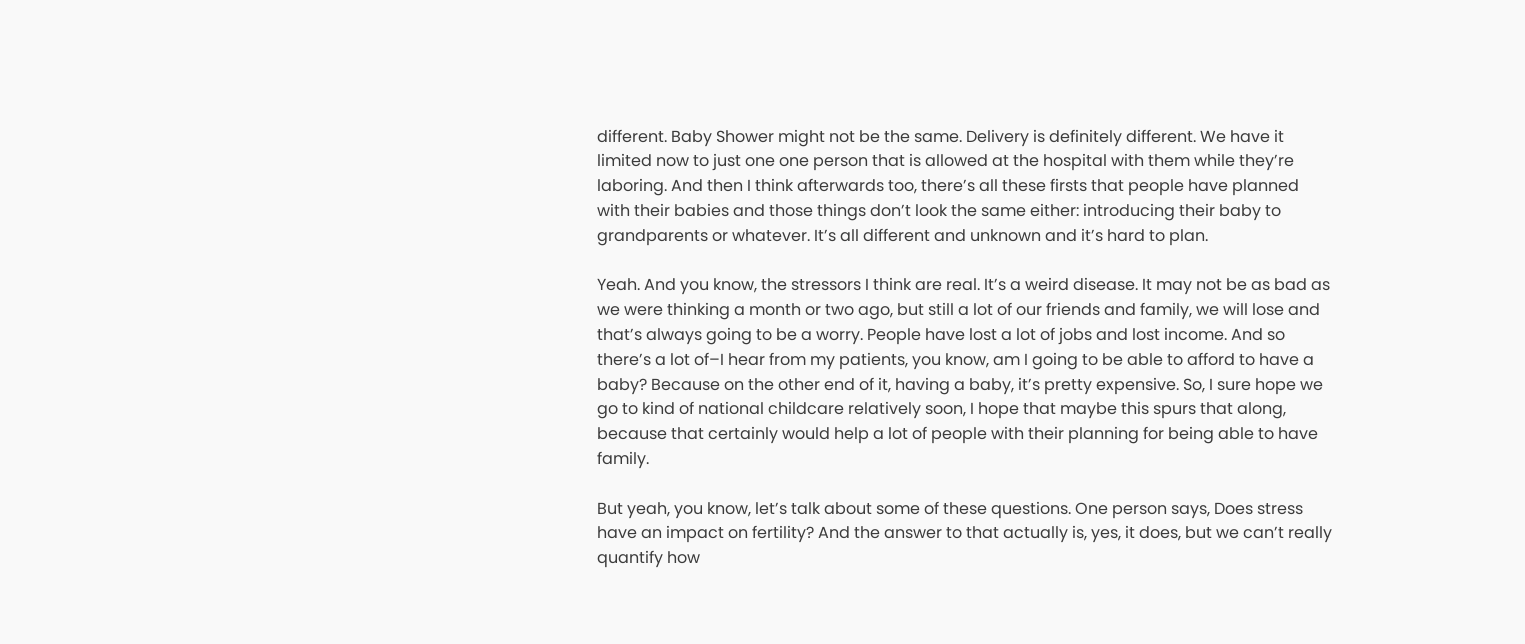different. Baby Shower might not be the same. Delivery is definitely different. We have it limited now to just one one person that is allowed at the hospital with them while they’re laboring. And then I think afterwards too, there’s all these firsts that people have planned with their babies and those things don’t look the same either: introducing their baby to grandparents or whatever. It’s all different and unknown and it’s hard to plan.

Yeah. And you know, the stressors I think are real. It’s a weird disease. It may not be as bad as  we were thinking a month or two ago, but still a lot of our friends and family, we will lose and that’s always going to be a worry. People have lost a lot of jobs and lost income. And so there’s a lot of–I hear from my patients, you know, am I going to be able to afford to have a baby? Because on the other end of it, having a baby, it’s pretty expensive. So, I sure hope we go to kind of national childcare relatively soon, I hope that maybe this spurs that along, because that certainly would help a lot of people with their planning for being able to have family.

But yeah, you know, let’s talk about some of these questions. One person says, Does stress have an impact on fertility? And the answer to that actually is, yes, it does, but we can’t really quantify how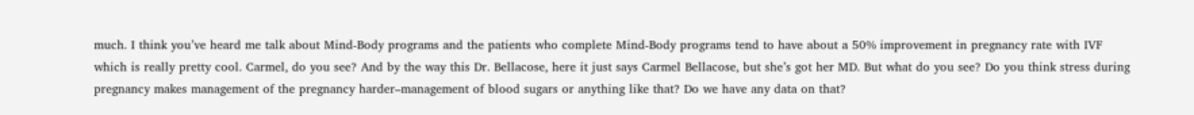much. I think you’ve heard me talk about Mind-Body programs and the patients who complete Mind-Body programs tend to have about a 50% improvement in pregnancy rate with IVF which is really pretty cool. Carmel, do you see? And by the way this Dr. Bellacose, here it just says Carmel Bellacose, but she’s got her MD. But what do you see? Do you think stress during pregnancy makes management of the pregnancy harder–management of blood sugars or anything like that? Do we have any data on that?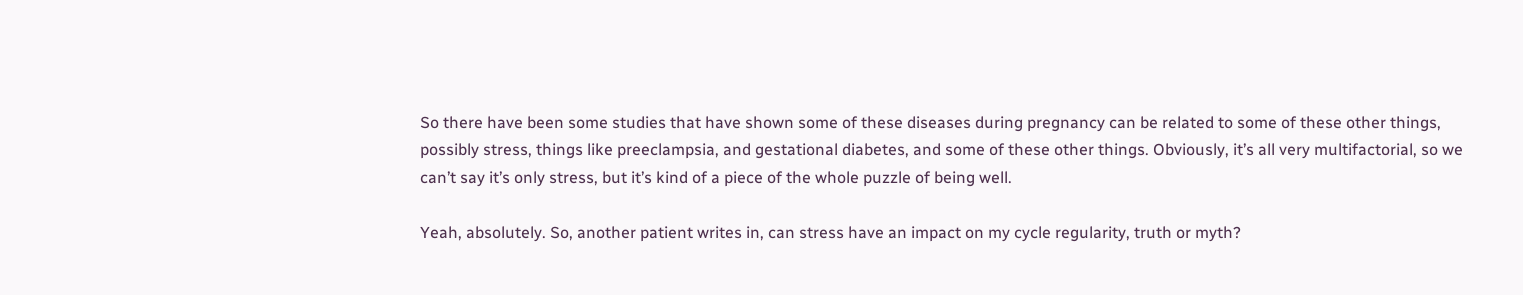So there have been some studies that have shown some of these diseases during pregnancy can be related to some of these other things, possibly stress, things like preeclampsia, and gestational diabetes, and some of these other things. Obviously, it’s all very multifactorial, so we can’t say it’s only stress, but it’s kind of a piece of the whole puzzle of being well.

Yeah, absolutely. So, another patient writes in, can stress have an impact on my cycle regularity, truth or myth?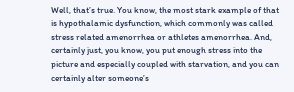Well, that’s true. You know, the most stark example of that is hypothalamic dysfunction, which commonly was called stress related amenorrhea or athletes amenorrhea. And, certainly just, you know, you put enough stress into the picture and especially coupled with starvation, and you can certainly alter someone’s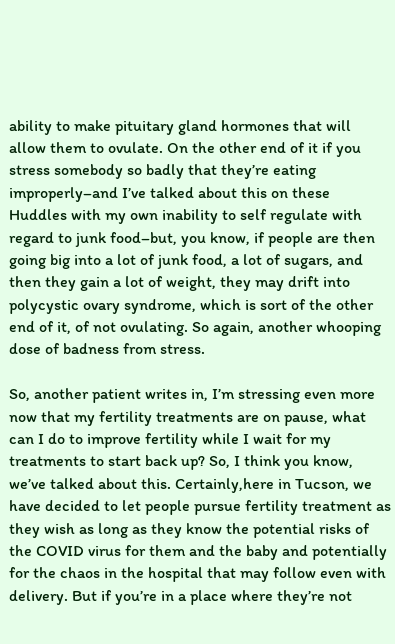ability to make pituitary gland hormones that will allow them to ovulate. On the other end of it if you stress somebody so badly that they’re eating improperly–and I’ve talked about this on these Huddles with my own inability to self regulate with regard to junk food–but, you know, if people are then going big into a lot of junk food, a lot of sugars, and then they gain a lot of weight, they may drift into polycystic ovary syndrome, which is sort of the other end of it, of not ovulating. So again, another whooping dose of badness from stress.

So, another patient writes in, I’m stressing even more now that my fertility treatments are on pause, what can I do to improve fertility while I wait for my treatments to start back up? So, I think you know, we’ve talked about this. Certainly,here in Tucson, we have decided to let people pursue fertility treatment as they wish as long as they know the potential risks of the COVID virus for them and the baby and potentially for the chaos in the hospital that may follow even with delivery. But if you’re in a place where they’re not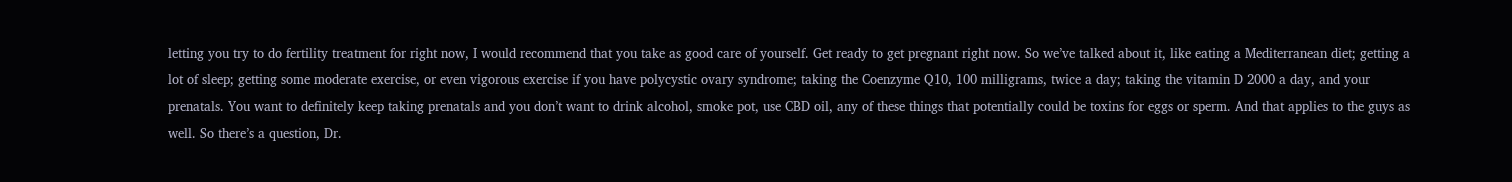letting you try to do fertility treatment for right now, I would recommend that you take as good care of yourself. Get ready to get pregnant right now. So we’ve talked about it, like eating a Mediterranean diet; getting a lot of sleep; getting some moderate exercise, or even vigorous exercise if you have polycystic ovary syndrome; taking the Coenzyme Q10, 100 milligrams, twice a day; taking the vitamin D 2000 a day, and your prenatals. You want to definitely keep taking prenatals and you don’t want to drink alcohol, smoke pot, use CBD oil, any of these things that potentially could be toxins for eggs or sperm. And that applies to the guys as well. So there’s a question, Dr.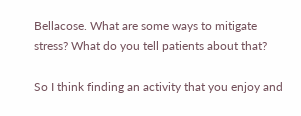Bellacose. What are some ways to mitigate stress? What do you tell patients about that?

So I think finding an activity that you enjoy and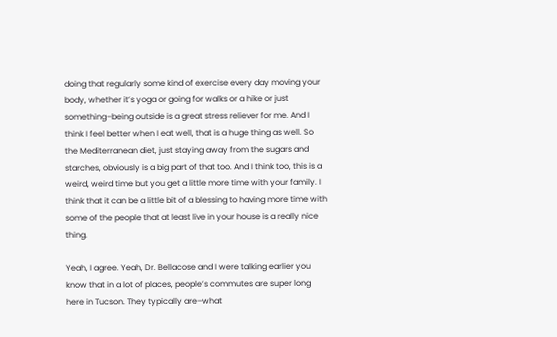doing that regularly some kind of exercise every day moving your body, whether it’s yoga or going for walks or a hike or just something–being outside is a great stress reliever for me. And I think I feel better when I eat well, that is a huge thing as well. So the Mediterranean diet, just staying away from the sugars and starches, obviously is a big part of that too. And I think too, this is a weird, weird time but you get a little more time with your family. I think that it can be a little bit of a blessing to having more time with some of the people that at least live in your house is a really nice thing.

Yeah, I agree. Yeah, Dr. Bellacose and I were talking earlier you know that in a lot of places, people’s commutes are super long here in Tucson. They typically are–what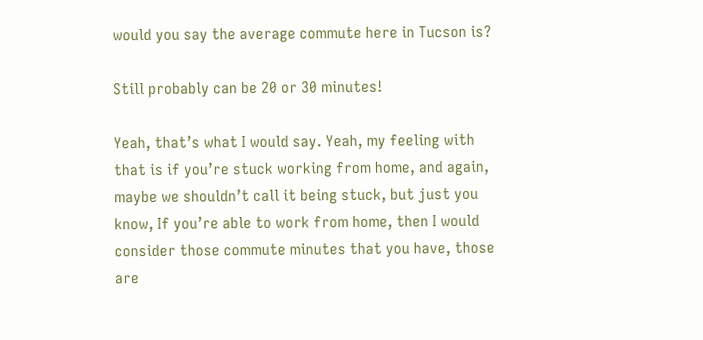would you say the average commute here in Tucson is?

Still probably can be 20 or 30 minutes!

Yeah, that’s what I would say. Yeah, my feeling with that is if you’re stuck working from home, and again, maybe we shouldn’t call it being stuck, but just you know, If you’re able to work from home, then I would consider those commute minutes that you have, those are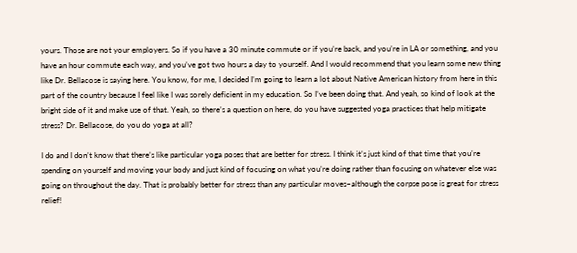yours. Those are not your employers. So if you have a 30 minute commute or if you’re back, and you’re in LA or something, and you have an hour commute each way, and you’ve got two hours a day to yourself. And I would recommend that you learn some new thing like Dr. Bellacose is saying here. You know, for me, I decided I’m going to learn a lot about Native American history from here in this part of the country because I feel like I was sorely deficient in my education. So I’ve been doing that. And yeah, so kind of look at the bright side of it and make use of that. Yeah, so there’s a question on here, do you have suggested yoga practices that help mitigate stress? Dr. Bellacose, do you do yoga at all?

I do and I don’t know that there’s like particular yoga poses that are better for stress. I think it’s just kind of that time that you’re spending on yourself and moving your body and just kind of focusing on what you’re doing rather than focusing on whatever else was going on throughout the day. That is probably better for stress than any particular moves–although the corpse pose is great for stress relief!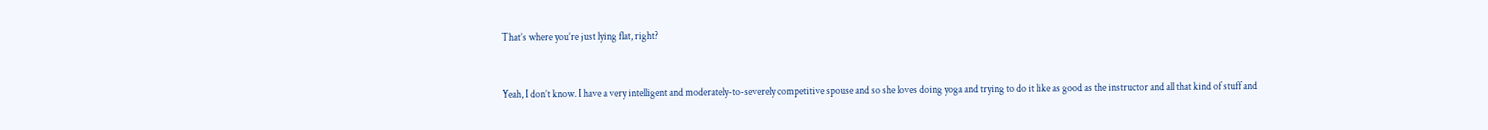That’s where you’re just lying flat, right?


Yeah, I don’t know. I have a very intelligent and moderately-to-severely competitive spouse and so she loves doing yoga and trying to do it like as good as the instructor and all that kind of stuff and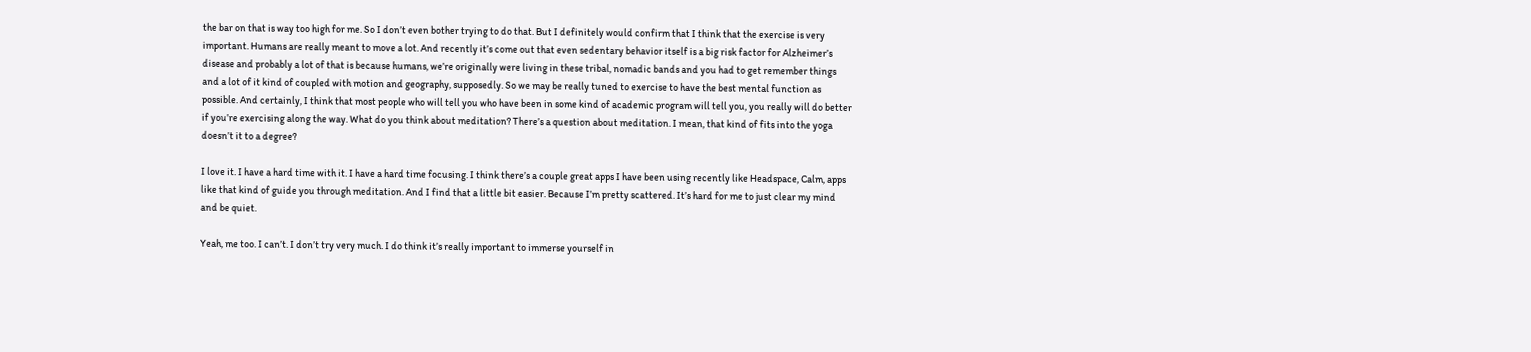the bar on that is way too high for me. So I don’t even bother trying to do that. But I definitely would confirm that I think that the exercise is very important. Humans are really meant to move a lot. And recently it’s come out that even sedentary behavior itself is a big risk factor for Alzheimer’s disease and probably a lot of that is because humans, we’re originally were living in these tribal, nomadic bands and you had to get remember things and a lot of it kind of coupled with motion and geography, supposedly. So we may be really tuned to exercise to have the best mental function as possible. And certainly, I think that most people who will tell you who have been in some kind of academic program will tell you, you really will do better if you’re exercising along the way. What do you think about meditation? There’s a question about meditation. I mean, that kind of fits into the yoga doesn’t it to a degree?

I love it. I have a hard time with it. I have a hard time focusing. I think there’s a couple great apps I have been using recently like Headspace, Calm, apps like that kind of guide you through meditation. And I find that a little bit easier. Because I’m pretty scattered. It’s hard for me to just clear my mind and be quiet.

Yeah, me too. I can’t. I don’t try very much. I do think it’s really important to immerse yourself in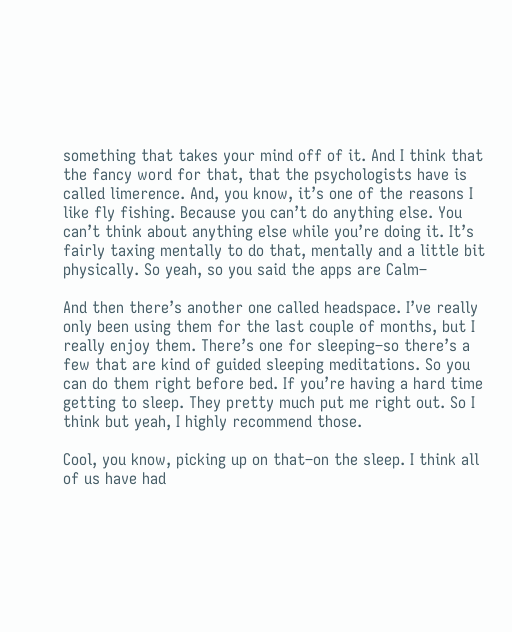something that takes your mind off of it. And I think that the fancy word for that, that the psychologists have is called limerence. And, you know, it’s one of the reasons I like fly fishing. Because you can’t do anything else. You can’t think about anything else while you’re doing it. It’s fairly taxing mentally to do that, mentally and a little bit physically. So yeah, so you said the apps are Calm–

And then there’s another one called headspace. I’ve really only been using them for the last couple of months, but I really enjoy them. There’s one for sleeping–so there’s a few that are kind of guided sleeping meditations. So you can do them right before bed. If you’re having a hard time getting to sleep. They pretty much put me right out. So I think but yeah, I highly recommend those.

Cool, you know, picking up on that–on the sleep. I think all of us have had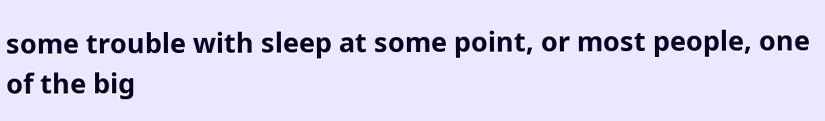some trouble with sleep at some point, or most people, one of the big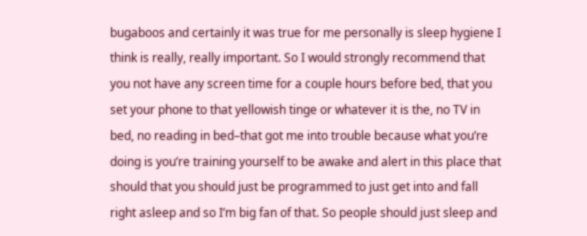bugaboos and certainly it was true for me personally is sleep hygiene I think is really, really important. So I would strongly recommend that you not have any screen time for a couple hours before bed, that you set your phone to that yellowish tinge or whatever it is the, no TV in bed, no reading in bed–that got me into trouble because what you’re doing is you’re training yourself to be awake and alert in this place that should that you should just be programmed to just get into and fall right asleep and so I’m big fan of that. So people should just sleep and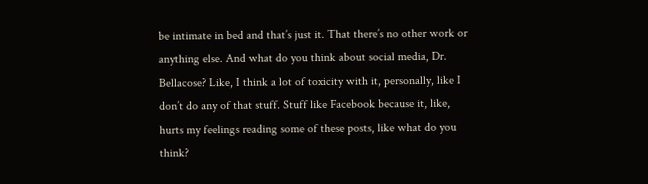be intimate in bed and that’s just it. That there’s no other work or anything else. And what do you think about social media, Dr. Bellacose? Like, I think a lot of toxicity with it, personally, like I don’t do any of that stuff. Stuff like Facebook because it, like, hurts my feelings reading some of these posts, like what do you think?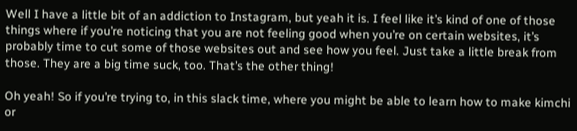Well I have a little bit of an addiction to Instagram, but yeah it is. I feel like it’s kind of one of those things where if you’re noticing that you are not feeling good when you’re on certain websites, it’s probably time to cut some of those websites out and see how you feel. Just take a little break from those. They are a big time suck, too. That’s the other thing!

Oh yeah! So if you’re trying to, in this slack time, where you might be able to learn how to make kimchi or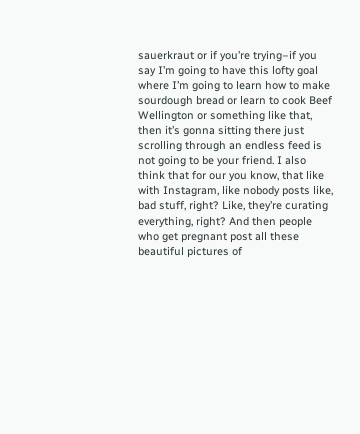sauerkraut or if you’re trying–if you say I’m going to have this lofty goal where I’m going to learn how to make sourdough bread or learn to cook Beef Wellington or something like that, then it’s gonna sitting there just scrolling through an endless feed is not going to be your friend. I also think that for our you know, that like with Instagram, like nobody posts like, bad stuff, right? Like, they’re curating everything, right? And then people who get pregnant post all these beautiful pictures of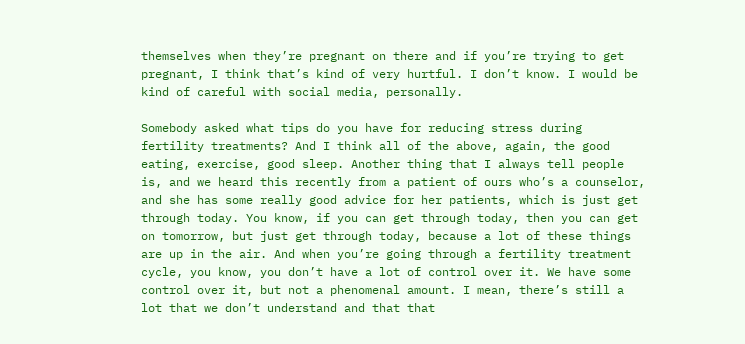themselves when they’re pregnant on there and if you’re trying to get pregnant, I think that’s kind of very hurtful. I don’t know. I would be kind of careful with social media, personally.

Somebody asked what tips do you have for reducing stress during fertility treatments? And I think all of the above, again, the good eating, exercise, good sleep. Another thing that I always tell people is, and we heard this recently from a patient of ours who’s a counselor, and she has some really good advice for her patients, which is just get through today. You know, if you can get through today, then you can get on tomorrow, but just get through today, because a lot of these things are up in the air. And when you’re going through a fertility treatment cycle, you know, you don’t have a lot of control over it. We have some control over it, but not a phenomenal amount. I mean, there’s still a lot that we don’t understand and that that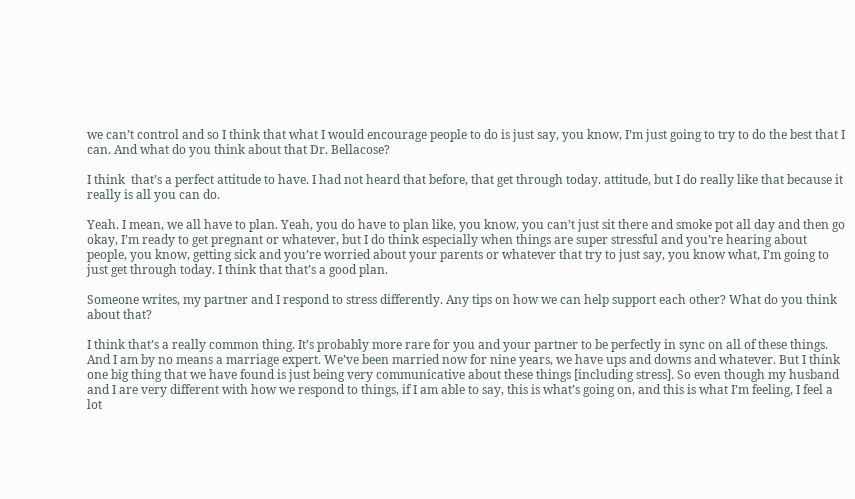we can’t control and so I think that what I would encourage people to do is just say, you know, I’m just going to try to do the best that I can. And what do you think about that Dr. Bellacose?

I think  that’s a perfect attitude to have. I had not heard that before, that get through today. attitude, but I do really like that because it really is all you can do.

Yeah. I mean, we all have to plan. Yeah, you do have to plan like, you know, you can’t just sit there and smoke pot all day and then go okay, I’m ready to get pregnant or whatever, but I do think especially when things are super stressful and you’re hearing about people, you know, getting sick and you’re worried about your parents or whatever that try to just say, you know what, I’m going to just get through today. I think that that’s a good plan.

Someone writes, my partner and I respond to stress differently. Any tips on how we can help support each other? What do you think about that?

I think that’s a really common thing. It’s probably more rare for you and your partner to be perfectly in sync on all of these things. And I am by no means a marriage expert. We’ve been married now for nine years, we have ups and downs and whatever. But I think one big thing that we have found is just being very communicative about these things [including stress]. So even though my husband and I are very different with how we respond to things, if I am able to say, this is what’s going on, and this is what I’m feeling, I feel a lot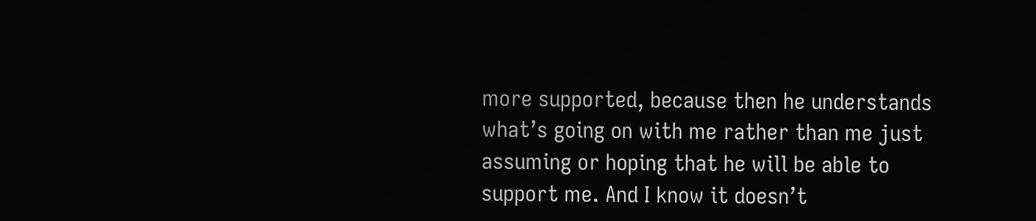more supported, because then he understands what’s going on with me rather than me just assuming or hoping that he will be able to support me. And I know it doesn’t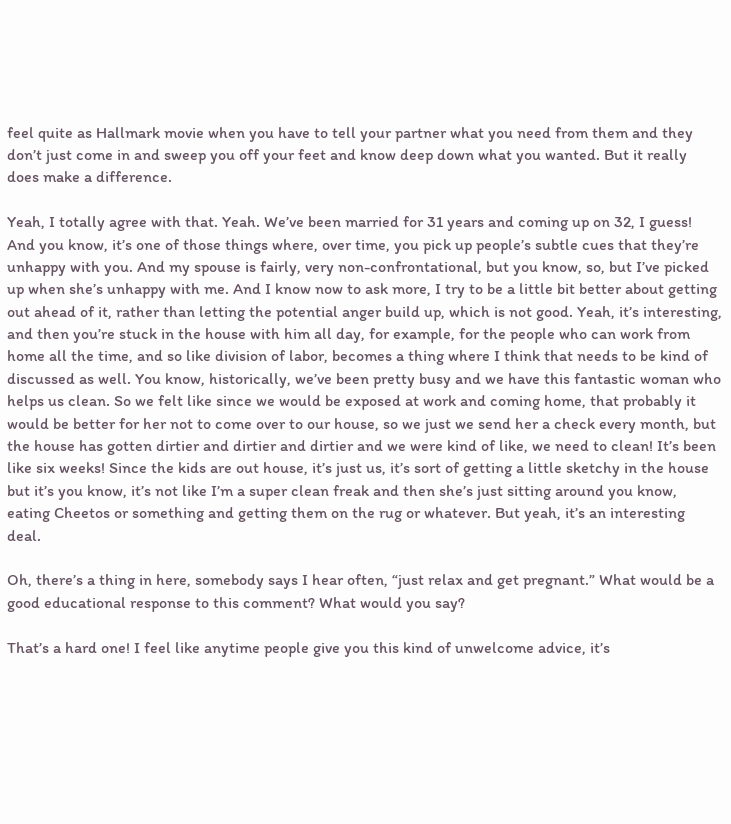feel quite as Hallmark movie when you have to tell your partner what you need from them and they don’t just come in and sweep you off your feet and know deep down what you wanted. But it really does make a difference.

Yeah, I totally agree with that. Yeah. We’ve been married for 31 years and coming up on 32, I guess! And you know, it’s one of those things where, over time, you pick up people’s subtle cues that they’re unhappy with you. And my spouse is fairly, very non-confrontational, but you know, so, but I’ve picked up when she’s unhappy with me. And I know now to ask more, I try to be a little bit better about getting out ahead of it, rather than letting the potential anger build up, which is not good. Yeah, it’s interesting, and then you’re stuck in the house with him all day, for example, for the people who can work from home all the time, and so like division of labor, becomes a thing where I think that needs to be kind of discussed as well. You know, historically, we’ve been pretty busy and we have this fantastic woman who helps us clean. So we felt like since we would be exposed at work and coming home, that probably it would be better for her not to come over to our house, so we just we send her a check every month, but the house has gotten dirtier and dirtier and dirtier and we were kind of like, we need to clean! It’s been like six weeks! Since the kids are out house, it’s just us, it’s sort of getting a little sketchy in the house but it’s you know, it’s not like I’m a super clean freak and then she’s just sitting around you know, eating Cheetos or something and getting them on the rug or whatever. But yeah, it’s an interesting deal.

Oh, there’s a thing in here, somebody says I hear often, “just relax and get pregnant.” What would be a good educational response to this comment? What would you say?

That’s a hard one! I feel like anytime people give you this kind of unwelcome advice, it’s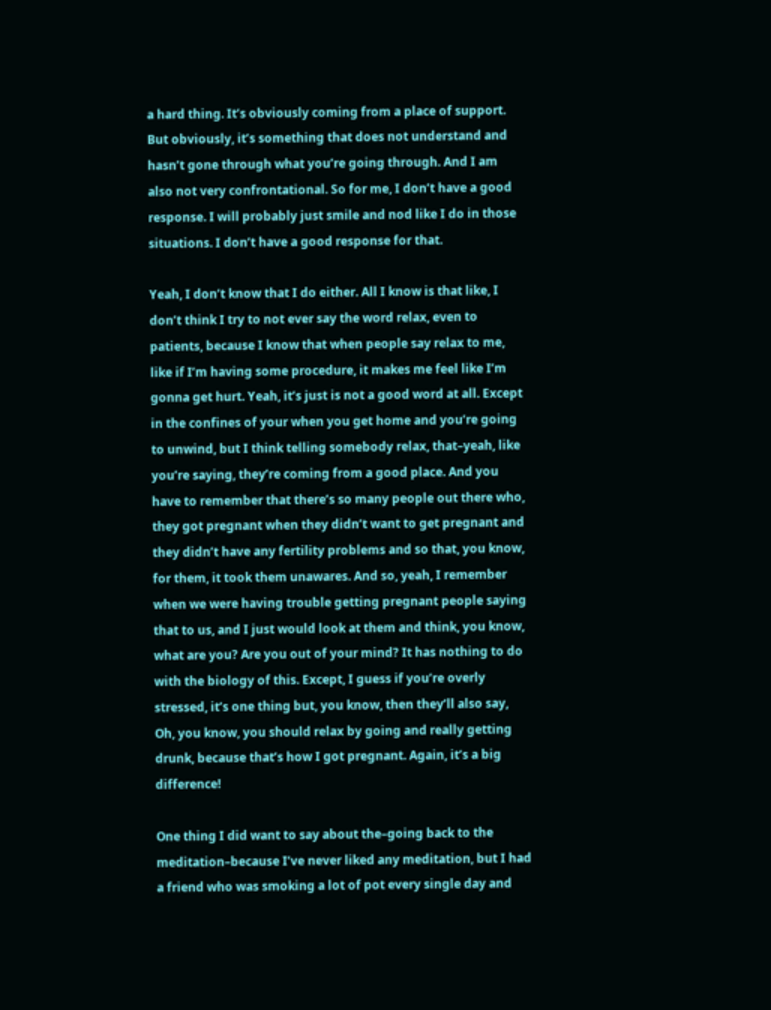a hard thing. It’s obviously coming from a place of support. But obviously, it’s something that does not understand and hasn’t gone through what you’re going through. And I am also not very confrontational. So for me, I don’t have a good response. I will probably just smile and nod like I do in those situations. I don’t have a good response for that.

Yeah, I don’t know that I do either. All I know is that like, I don’t think I try to not ever say the word relax, even to patients, because I know that when people say relax to me, like if I’m having some procedure, it makes me feel like I’m gonna get hurt. Yeah, it’s just is not a good word at all. Except in the confines of your when you get home and you’re going to unwind, but I think telling somebody relax, that–yeah, like you’re saying, they’re coming from a good place. And you have to remember that there’s so many people out there who, they got pregnant when they didn’t want to get pregnant and they didn’t have any fertility problems and so that, you know, for them, it took them unawares. And so, yeah, I remember when we were having trouble getting pregnant people saying that to us, and I just would look at them and think, you know, what are you? Are you out of your mind? It has nothing to do with the biology of this. Except, I guess if you’re overly stressed, it’s one thing but, you know, then they’ll also say, Oh, you know, you should relax by going and really getting drunk, because that’s how I got pregnant. Again, it’s a big difference!

One thing I did want to say about the–going back to the meditation–because I’ve never liked any meditation, but I had a friend who was smoking a lot of pot every single day and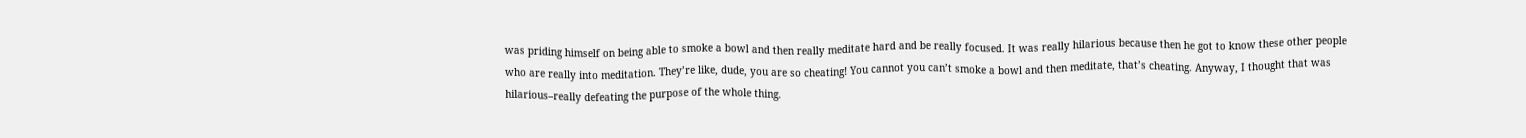was priding himself on being able to smoke a bowl and then really meditate hard and be really focused. It was really hilarious because then he got to know these other people who are really into meditation. They’re like, dude, you are so cheating! You cannot you can’t smoke a bowl and then meditate, that’s cheating. Anyway, I thought that was hilarious–really defeating the purpose of the whole thing.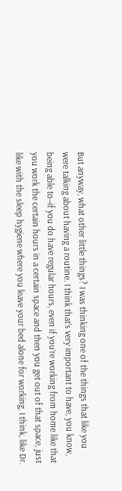But anyway, what other little things? I was thinking one of the things that like you were talking about having a routine. I think that’s very important to have, you know, being able to–if you do have regular hours, even if you’re working from home like that you work the certain hours in a certain space and then you get out of that space, just like with the sleep hygiene where you leave your bed alone for working, I think, like Dr.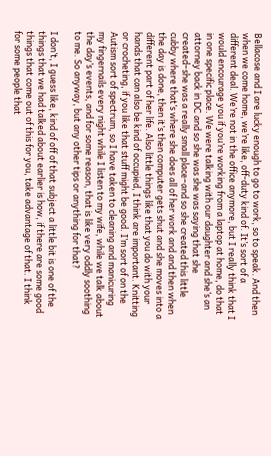Bellacose and I are lucky enough to go to work, so to speak. And then when we come home, we’re like, off-duty kind of. It’s sort of a different deal. We’re not in the office anymore, but I really think that I would encourage you if you’re working from a laptop at home, do that in one specific place. We were talking with our daughter and she’s an attorney back in DC and so she was she was saying that she created–she was a really small place–and so she created this little cubby where that’s where she does all of her work and and then when the day is done, then it’s then computer gets shut and she moves into a different part of her life. Also little things like that you do with your hands that can also be kind of occupied, I think are important. Knitting or crocheting, if you like that stuff might be good. I’m sort of on the Autism sort of spectrum, so I have taken to cleaning and manicuring my fingernails every night while I listen to my wife, while we talk about the day’s events, and for some reason, that is like very oddly soothing to me. So anyway, but any other tips or anything for that?

I don’t, I guess like, kind of off of that subject a little bit is one of the things that we had talked about earlier is how, if there are some good things that come out of this for you, take advantage of that. I think for some people that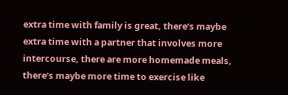extra time with family is great, there’s maybe extra time with a partner that involves more intercourse, there are more homemade meals, there’s maybe more time to exercise like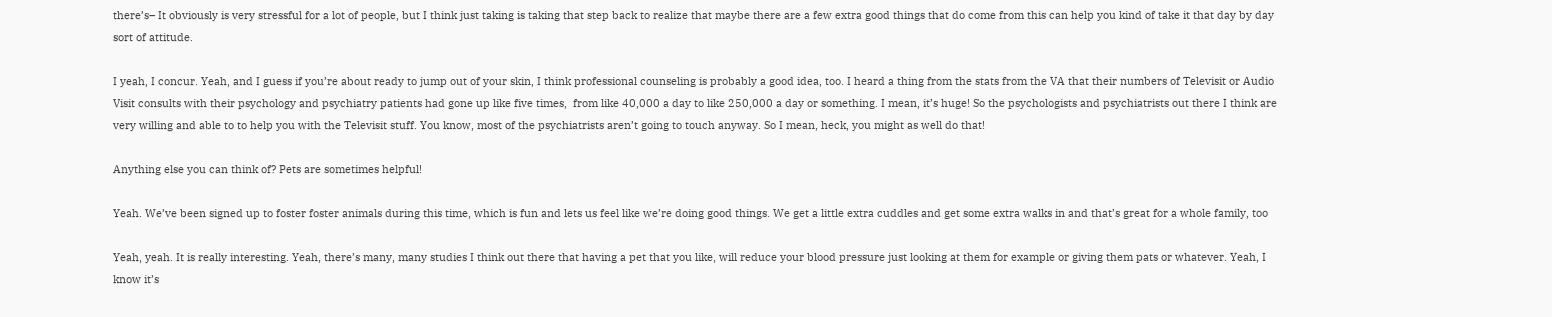there’s– It obviously is very stressful for a lot of people, but I think just taking is taking that step back to realize that maybe there are a few extra good things that do come from this can help you kind of take it that day by day sort of attitude.

I yeah, I concur. Yeah, and I guess if you’re about ready to jump out of your skin, I think professional counseling is probably a good idea, too. I heard a thing from the stats from the VA that their numbers of Televisit or Audio Visit consults with their psychology and psychiatry patients had gone up like five times,  from like 40,000 a day to like 250,000 a day or something. I mean, it’s huge! So the psychologists and psychiatrists out there I think are very willing and able to to help you with the Televisit stuff. You know, most of the psychiatrists aren’t going to touch anyway. So I mean, heck, you might as well do that!

Anything else you can think of? Pets are sometimes helpful!

Yeah. We’ve been signed up to foster foster animals during this time, which is fun and lets us feel like we’re doing good things. We get a little extra cuddles and get some extra walks in and that’s great for a whole family, too

Yeah, yeah. It is really interesting. Yeah, there’s many, many studies I think out there that having a pet that you like, will reduce your blood pressure just looking at them for example or giving them pats or whatever. Yeah, I know it’s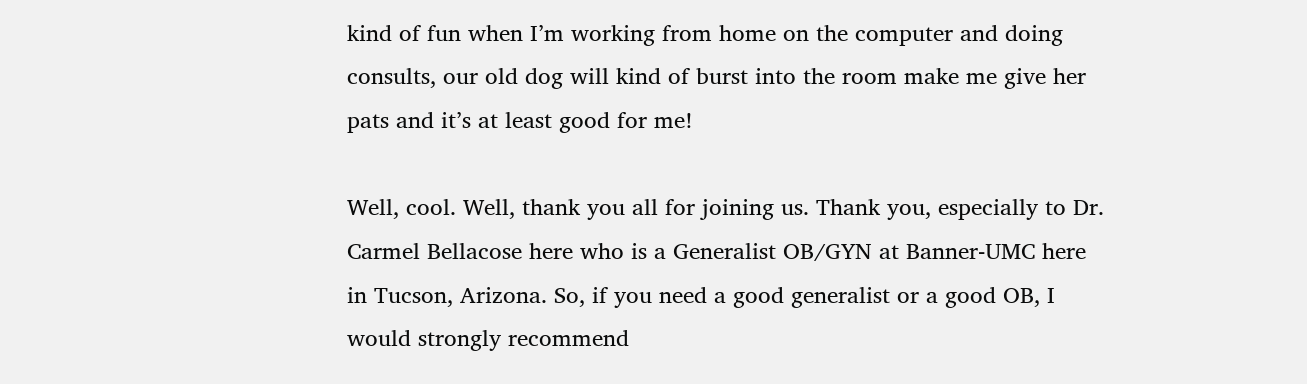kind of fun when I’m working from home on the computer and doing consults, our old dog will kind of burst into the room make me give her pats and it’s at least good for me!

Well, cool. Well, thank you all for joining us. Thank you, especially to Dr. Carmel Bellacose here who is a Generalist OB/GYN at Banner-UMC here in Tucson, Arizona. So, if you need a good generalist or a good OB, I would strongly recommend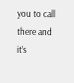you to call there and it’s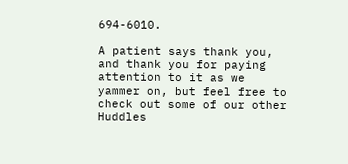694-6010.

A patient says thank you, and thank you for paying attention to it as we yammer on, but feel free to check out some of our other Huddles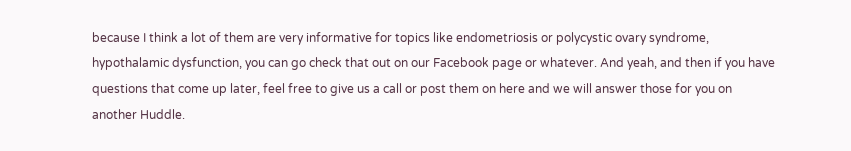because I think a lot of them are very informative for topics like endometriosis or polycystic ovary syndrome, hypothalamic dysfunction, you can go check that out on our Facebook page or whatever. And yeah, and then if you have questions that come up later, feel free to give us a call or post them on here and we will answer those for you on another Huddle.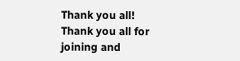Thank you all! Thank you all for joining and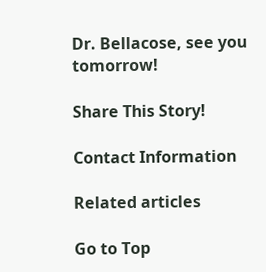Dr. Bellacose, see you tomorrow!

Share This Story!

Contact Information

Related articles

Go to Top